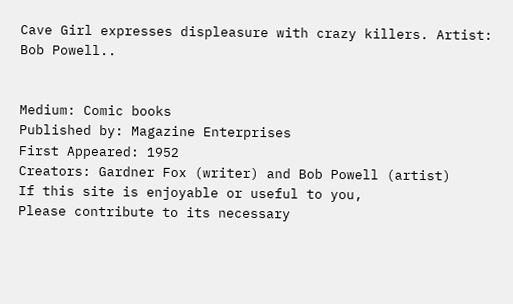Cave Girl expresses displeasure with crazy killers. Artist: Bob Powell..


Medium: Comic books
Published by: Magazine Enterprises
First Appeared: 1952
Creators: Gardner Fox (writer) and Bob Powell (artist)
If this site is enjoyable or useful to you,
Please contribute to its necessary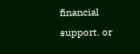financial support. or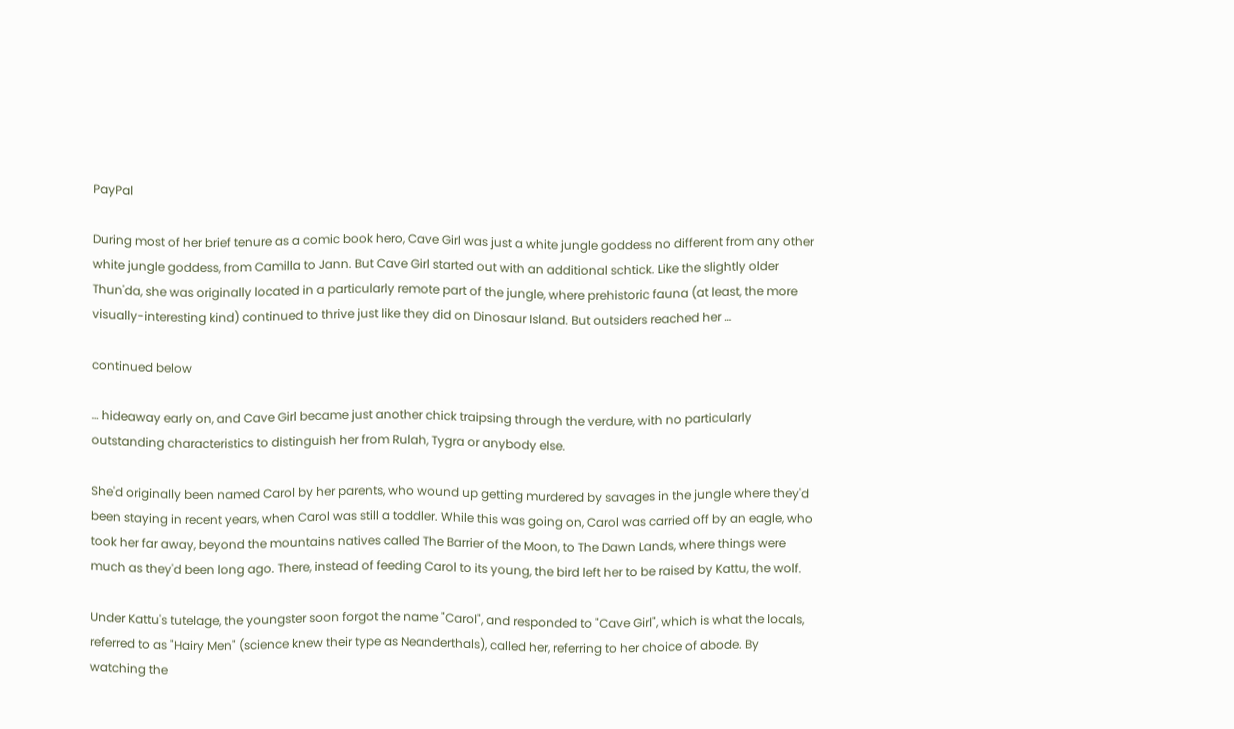PayPal

During most of her brief tenure as a comic book hero, Cave Girl was just a white jungle goddess no different from any other white jungle goddess, from Camilla to Jann. But Cave Girl started out with an additional schtick. Like the slightly older Thun'da, she was originally located in a particularly remote part of the jungle, where prehistoric fauna (at least, the more visually-interesting kind) continued to thrive just like they did on Dinosaur Island. But outsiders reached her …

continued below

… hideaway early on, and Cave Girl became just another chick traipsing through the verdure, with no particularly outstanding characteristics to distinguish her from Rulah, Tygra or anybody else.

She'd originally been named Carol by her parents, who wound up getting murdered by savages in the jungle where they'd been staying in recent years, when Carol was still a toddler. While this was going on, Carol was carried off by an eagle, who took her far away, beyond the mountains natives called The Barrier of the Moon, to The Dawn Lands, where things were much as they'd been long ago. There, instead of feeding Carol to its young, the bird left her to be raised by Kattu, the wolf.

Under Kattu's tutelage, the youngster soon forgot the name "Carol", and responded to "Cave Girl", which is what the locals, referred to as "Hairy Men" (science knew their type as Neanderthals), called her, referring to her choice of abode. By watching the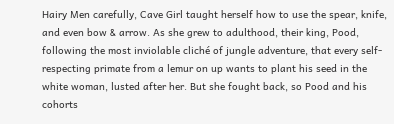Hairy Men carefully, Cave Girl taught herself how to use the spear, knife, and even bow & arrow. As she grew to adulthood, their king, Pood, following the most inviolable cliché of jungle adventure, that every self-respecting primate from a lemur on up wants to plant his seed in the white woman, lusted after her. But she fought back, so Pood and his cohorts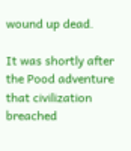wound up dead.

It was shortly after the Pood adventure that civilization breached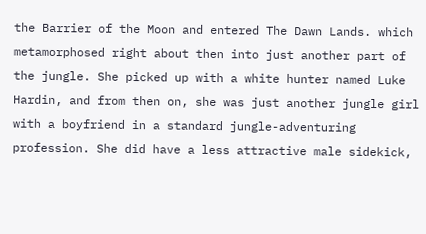the Barrier of the Moon and entered The Dawn Lands. which metamorphosed right about then into just another part of the jungle. She picked up with a white hunter named Luke Hardin, and from then on, she was just another jungle girl with a boyfriend in a standard jungle-adventuring profession. She did have a less attractive male sidekick,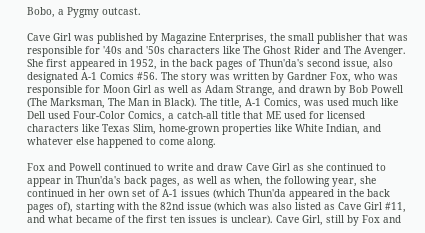Bobo, a Pygmy outcast.

Cave Girl was published by Magazine Enterprises, the small publisher that was responsible for '40s and '50s characters like The Ghost Rider and The Avenger. She first appeared in 1952, in the back pages of Thun'da's second issue, also designated A-1 Comics #56. The story was written by Gardner Fox, who was responsible for Moon Girl as well as Adam Strange, and drawn by Bob Powell (The Marksman, The Man in Black). The title, A-1 Comics, was used much like Dell used Four-Color Comics, a catch-all title that ME used for licensed characters like Texas Slim, home-grown properties like White Indian, and whatever else happened to come along.

Fox and Powell continued to write and draw Cave Girl as she continued to appear in Thun'da's back pages, as well as when, the following year, she continued in her own set of A-1 issues (which Thun'da appeared in the back pages of), starting with the 82nd issue (which was also listed as Cave Girl #11, and what became of the first ten issues is unclear). Cave Girl, still by Fox and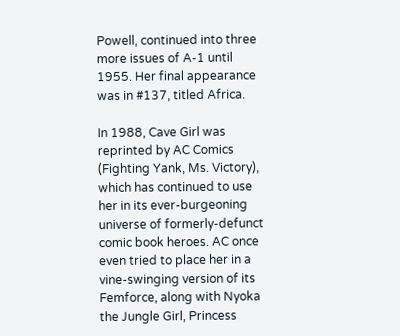Powell, continued into three more issues of A-1 until 1955. Her final appearance was in #137, titled Africa.

In 1988, Cave Girl was reprinted by AC Comics (Fighting Yank, Ms. Victory), which has continued to use her in its ever-burgeoning universe of formerly-defunct comic book heroes. AC once even tried to place her in a vine-swinging version of its Femforce, along with Nyoka the Jungle Girl, Princess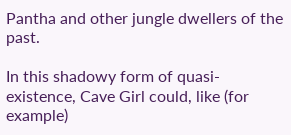Pantha and other jungle dwellers of the past.

In this shadowy form of quasi-existence, Cave Girl could, like (for example)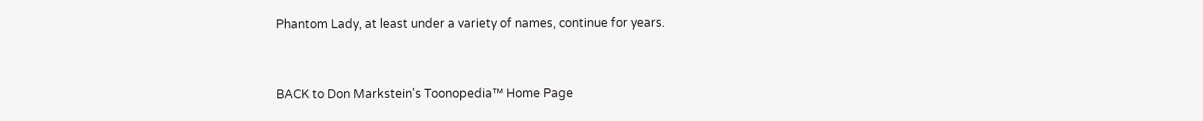Phantom Lady, at least under a variety of names, continue for years.


BACK to Don Markstein's Toonopedia™ Home Page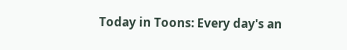Today in Toons: Every day's an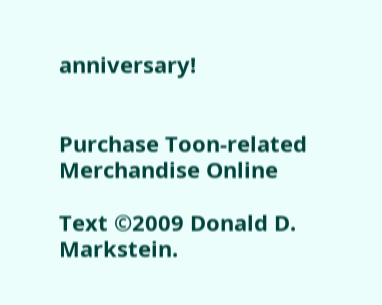anniversary!


Purchase Toon-related Merchandise Online

Text ©2009 Donald D. Markstein.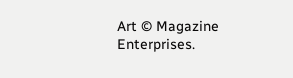Art © Magazine Enterprises.